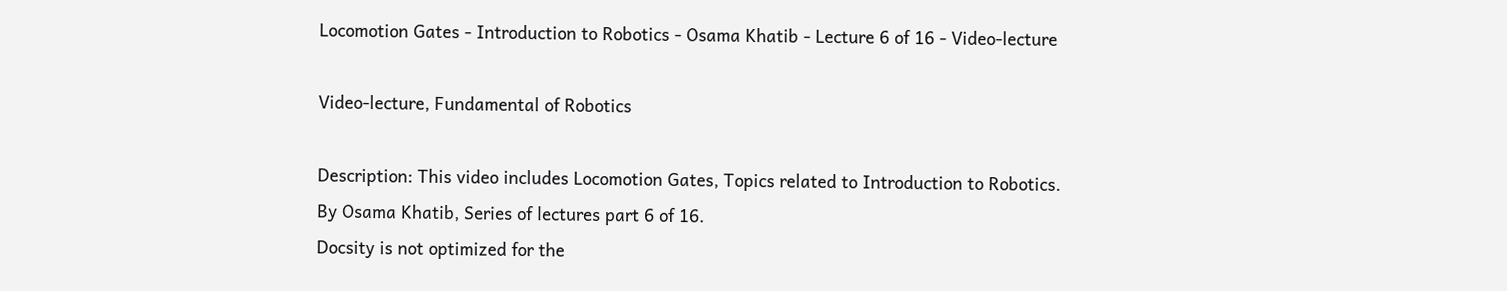Locomotion Gates - Introduction to Robotics - Osama Khatib - Lecture 6 of 16 - Video-lecture

Video-lecture, Fundamental of Robotics

Description: This video includes Locomotion Gates, Topics related to Introduction to Robotics. By Osama Khatib, Series of lectures part 6 of 16.
Docsity is not optimized for the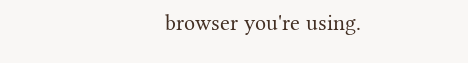browser you're using.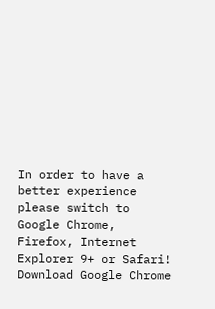In order to have a better experience please switch to Google Chrome, Firefox, Internet Explorer 9+ or Safari! Download Google Chrome